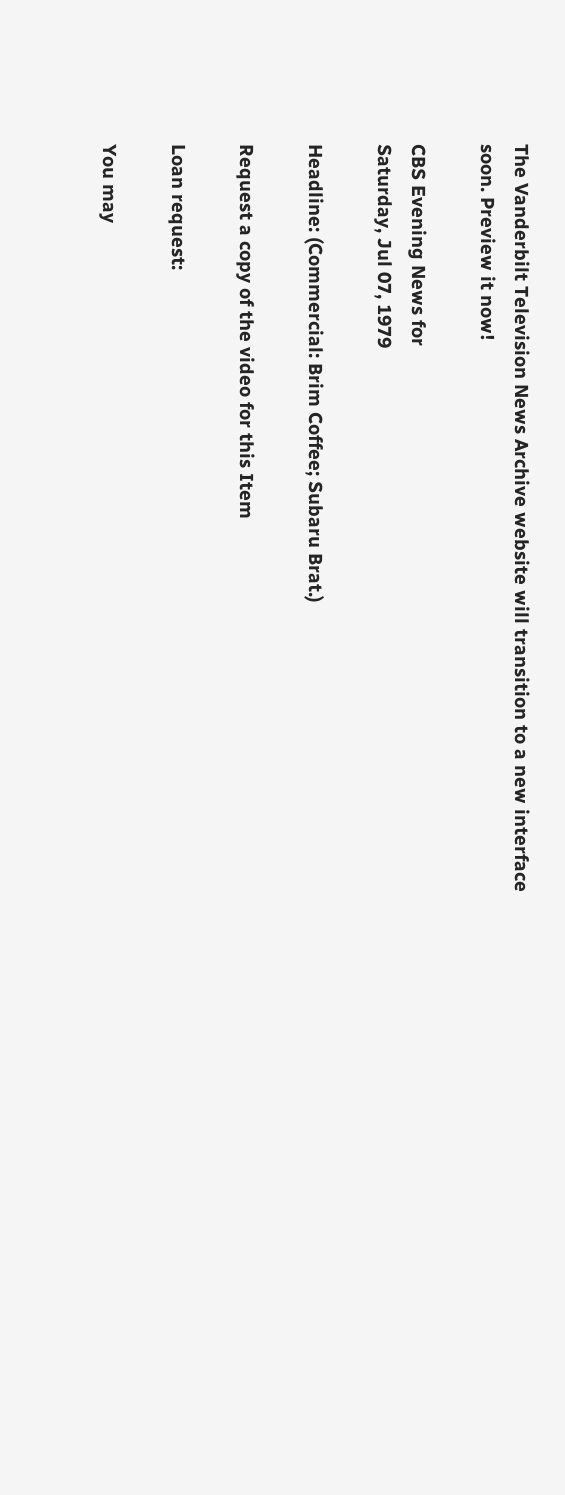The Vanderbilt Television News Archive website will transition to a new interface soon. Preview it now!

CBS Evening News for
Saturday, Jul 07, 1979

Headline: (Commercial: Brim Coffee; Subaru Brat.)

Request a copy of the video for this Item

Loan request:

You may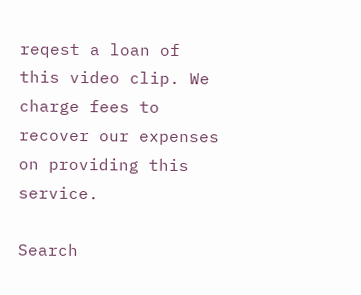reqest a loan of this video clip. We charge fees to recover our expenses on providing this service.

Search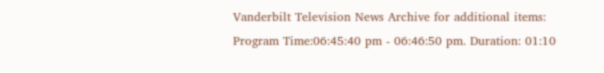Vanderbilt Television News Archive for additional items:
Program Time:06:45:40 pm - 06:46:50 pm. Duration: 01:10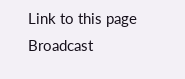Link to this page
Broadcast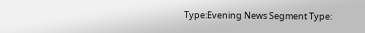Type:Evening News Segment Type: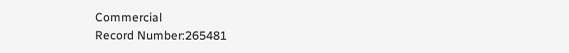Commercial
Record Number:265481